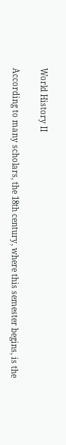World History II

According to many scholars, the 18th century, where this semester begins, is the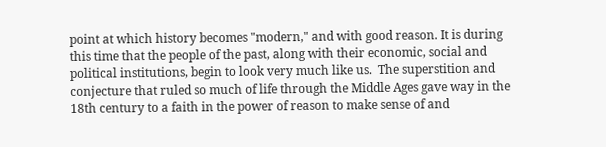point at which history becomes "modern," and with good reason. It is during this time that the people of the past, along with their economic, social and political institutions, begin to look very much like us.  The superstition and conjecture that ruled so much of life through the Middle Ages gave way in the 18th century to a faith in the power of reason to make sense of and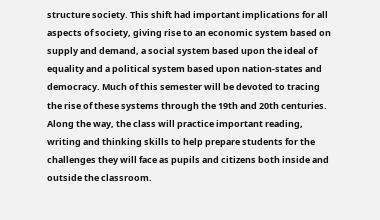structure society. This shift had important implications for all aspects of society, giving rise to an economic system based on supply and demand, a social system based upon the ideal of equality and a political system based upon nation-states and democracy. Much of this semester will be devoted to tracing the rise of these systems through the 19th and 20th centuries. Along the way, the class will practice important reading, writing and thinking skills to help prepare students for the challenges they will face as pupils and citizens both inside and outside the classroom.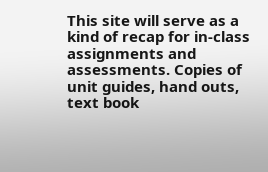This site will serve as a kind of recap for in-class  assignments and assessments. Copies of unit guides, hand outs, text book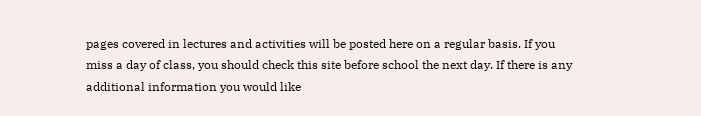pages covered in lectures and activities will be posted here on a regular basis. If you miss a day of class, you should check this site before school the next day. If there is any additional information you would like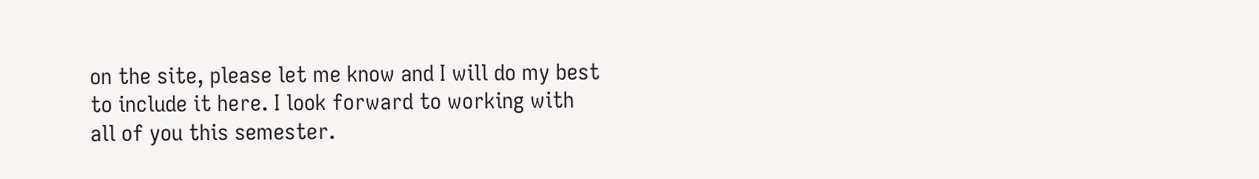on the site, please let me know and I will do my best to include it here. I look forward to working with all of you this semester.